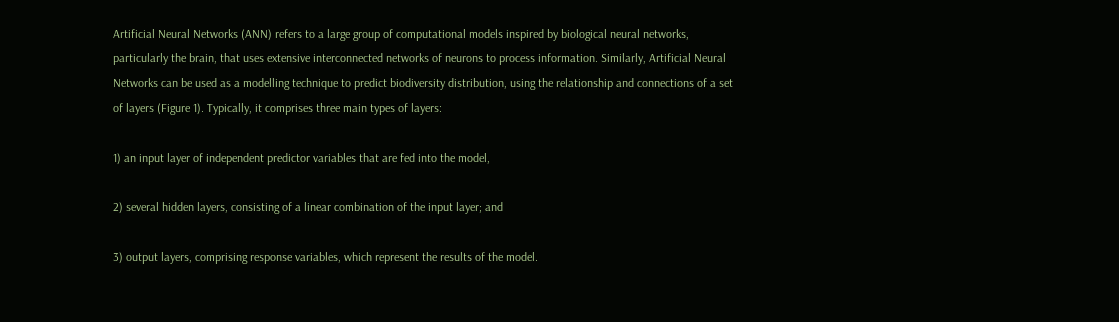Artificial Neural Networks (ANN) refers to a large group of computational models inspired by biological neural networks, particularly the brain, that uses extensive interconnected networks of neurons to process information. Similarly, Artificial Neural Networks can be used as a modelling technique to predict biodiversity distribution, using the relationship and connections of a set of layers (Figure 1). Typically, it comprises three main types of layers:

1) an input layer of independent predictor variables that are fed into the model,

2) several hidden layers, consisting of a linear combination of the input layer; and

3) output layers, comprising response variables, which represent the results of the model.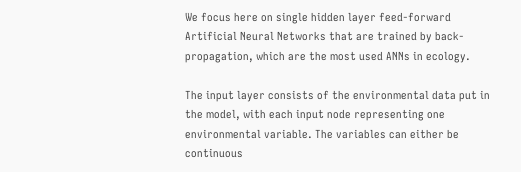We focus here on single hidden layer feed-forward Artificial Neural Networks that are trained by back-propagation, which are the most used ANNs in ecology.

The input layer consists of the environmental data put in the model, with each input node representing one environmental variable. The variables can either be continuous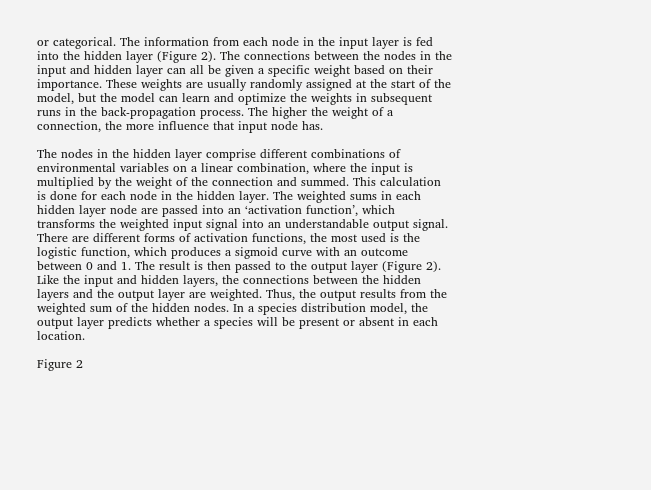or categorical. The information from each node in the input layer is fed into the hidden layer (Figure 2). The connections between the nodes in the input and hidden layer can all be given a specific weight based on their importance. These weights are usually randomly assigned at the start of the model, but the model can learn and optimize the weights in subsequent runs in the back-propagation process. The higher the weight of a connection, the more influence that input node has.

The nodes in the hidden layer comprise different combinations of environmental variables on a linear combination, where the input is multiplied by the weight of the connection and summed. This calculation is done for each node in the hidden layer. The weighted sums in each hidden layer node are passed into an ‘activation function’, which transforms the weighted input signal into an understandable output signal. There are different forms of activation functions, the most used is the logistic function, which produces a sigmoid curve with an outcome between 0 and 1. The result is then passed to the output layer (Figure 2). Like the input and hidden layers, the connections between the hidden layers and the output layer are weighted. Thus, the output results from the weighted sum of the hidden nodes. In a species distribution model, the output layer predicts whether a species will be present or absent in each location.

Figure 2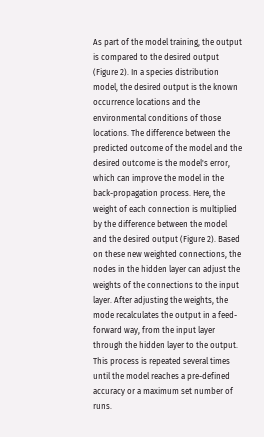As part of the model training, the output is compared to the desired output (Figure 2). In a species distribution model, the desired output is the known occurrence locations and the environmental conditions of those locations. The difference between the predicted outcome of the model and the desired outcome is the model's error, which can improve the model in the back-propagation process. Here, the weight of each connection is multiplied by the difference between the model and the desired output (Figure 2). Based on these new weighted connections, the nodes in the hidden layer can adjust the weights of the connections to the input layer. After adjusting the weights, the mode recalculates the output in a feed-forward way, from the input layer through the hidden layer to the output. This process is repeated several times until the model reaches a pre-defined accuracy or a maximum set number of runs.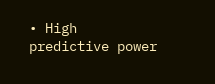• High predictive power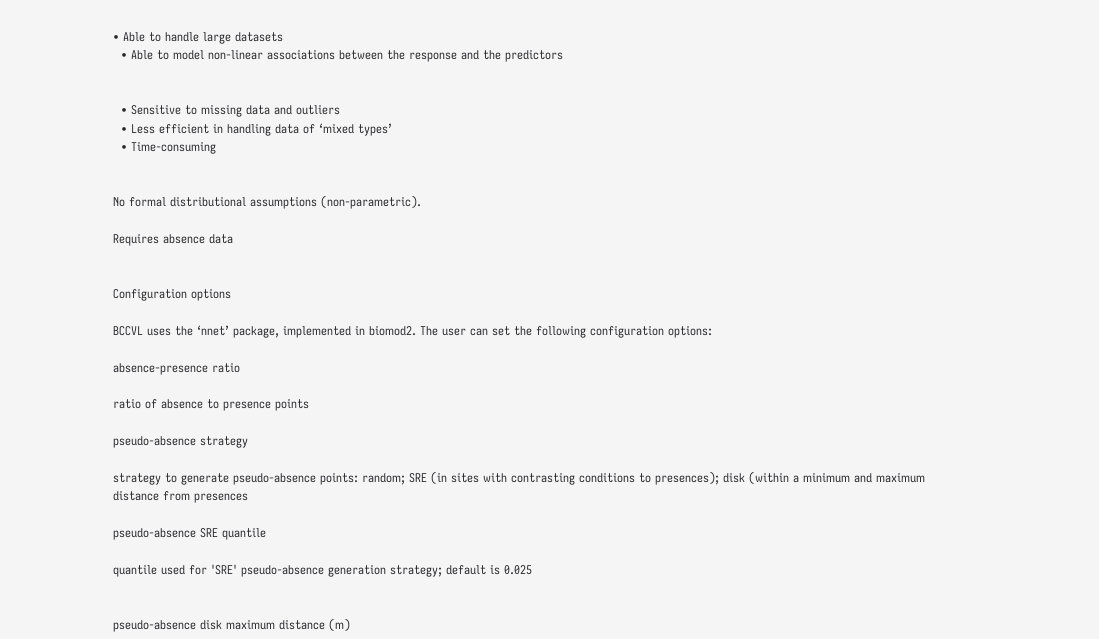• Able to handle large datasets
  • Able to model non-linear associations between the response and the predictors


  • Sensitive to missing data and outliers
  • Less efficient in handling data of ‘mixed types’
  • Time-consuming


No formal distributional assumptions (non-parametric).

Requires absence data


Configuration options

BCCVL uses the ‘nnet’ package, implemented in biomod2. The user can set the following configuration options:

absence-presence ratio

ratio of absence to presence points

pseudo-absence strategy

strategy to generate pseudo-absence points: random; SRE (in sites with contrasting conditions to presences); disk (within a minimum and maximum distance from presences

pseudo-absence SRE quantile

quantile used for 'SRE' pseudo-absence generation strategy; default is 0.025


pseudo-absence disk maximum distance (m)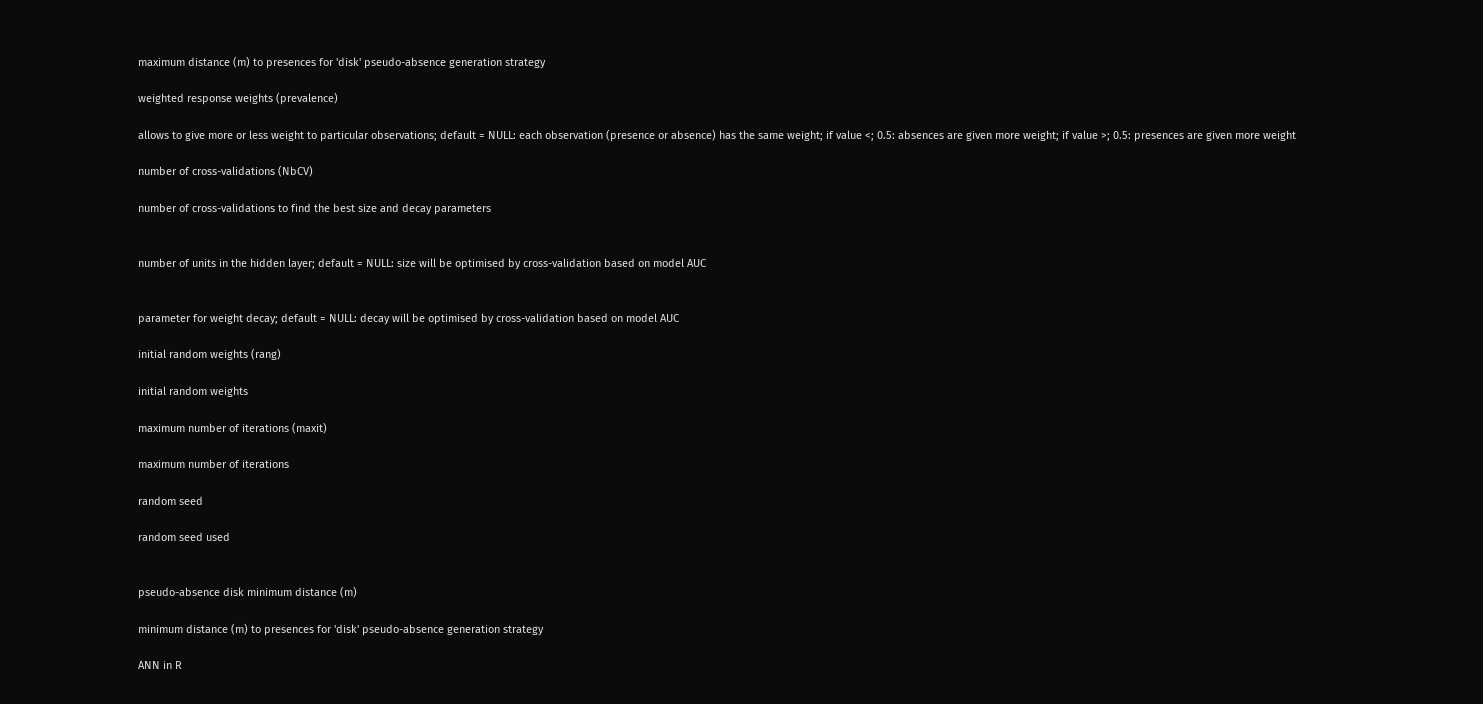maximum distance (m) to presences for 'disk' pseudo-absence generation strategy

weighted response weights (prevalence)

allows to give more or less weight to particular observations; default = NULL: each observation (presence or absence) has the same weight; if value <; 0.5: absences are given more weight; if value >; 0.5: presences are given more weight

number of cross-validations (NbCV)

number of cross-validations to find the best size and decay parameters


number of units in the hidden layer; default = NULL: size will be optimised by cross-validation based on model AUC


parameter for weight decay; default = NULL: decay will be optimised by cross-validation based on model AUC

initial random weights (rang)

initial random weights

maximum number of iterations (maxit)

maximum number of iterations

random seed

random seed used


pseudo-absence disk minimum distance (m)

minimum distance (m) to presences for 'disk' pseudo-absence generation strategy

ANN in R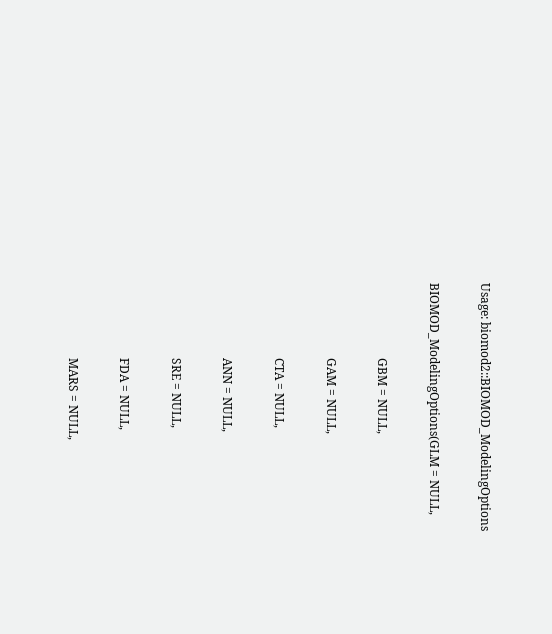Usage: biomod2::BIOMOD_ModelingOptions

BIOMOD_ModelingOptions(GLM = NULL,

                         GBM = NULL,

                         GAM = NULL,

                         CTA = NULL,

                         ANN = NULL,

                         SRE = NULL,

                         FDA = NULL,

                         MARS = NULL,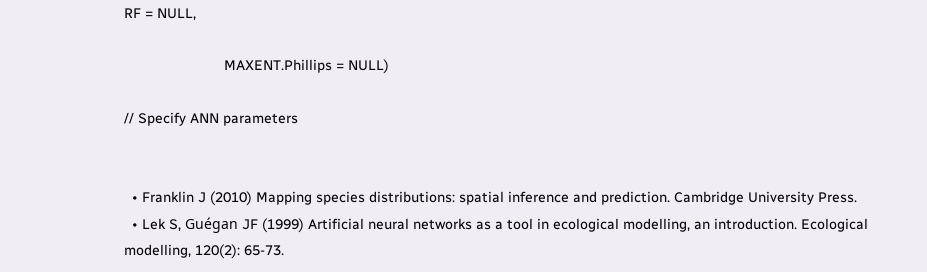RF = NULL,

                         MAXENT.Phillips = NULL)

// Specify ANN parameters


  • Franklin J (2010) Mapping species distributions: spatial inference and prediction. Cambridge University Press.
  • Lek S, Guégan JF (1999) Artificial neural networks as a tool in ecological modelling, an introduction. Ecological modelling, 120(2): 65-73.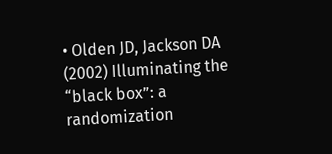• Olden JD, Jackson DA (2002) Illuminating the “black box”: a randomization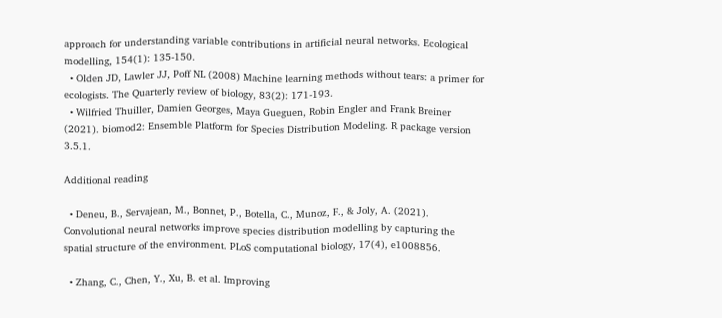approach for understanding variable contributions in artificial neural networks. Ecological modelling, 154(1): 135-150.
  • Olden JD, Lawler JJ, Poff NL (2008) Machine learning methods without tears: a primer for ecologists. The Quarterly review of biology, 83(2): 171-193.
  • Wilfried Thuiller, Damien Georges, Maya Gueguen, Robin Engler and Frank Breiner (2021). biomod2: Ensemble Platform for Species Distribution Modeling. R package version 3.5.1.

Additional reading

  • Deneu, B., Servajean, M., Bonnet, P., Botella, C., Munoz, F., & Joly, A. (2021). Convolutional neural networks improve species distribution modelling by capturing the spatial structure of the environment. PLoS computational biology, 17(4), e1008856.

  • Zhang, C., Chen, Y., Xu, B. et al. Improving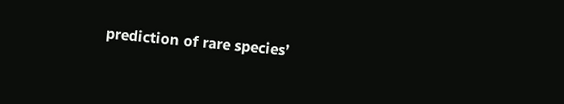prediction of rare species’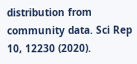distribution from community data. Sci Rep 10, 12230 (2020).